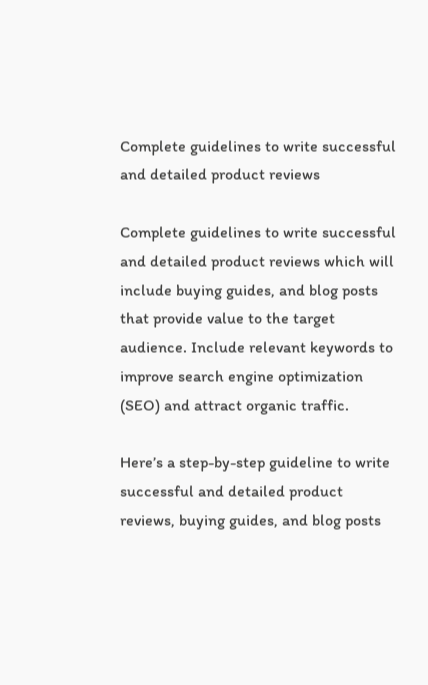Complete guidelines to write successful and detailed product reviews

Complete guidelines to write successful and detailed product reviews which will include buying guides, and blog posts that provide value to the target audience. Include relevant keywords to improve search engine optimization (SEO) and attract organic traffic.

Here’s a step-by-step guideline to write successful and detailed product reviews, buying guides, and blog posts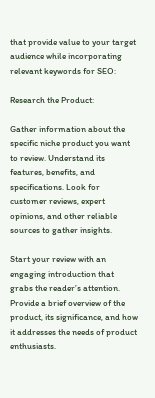that provide value to your target audience while incorporating relevant keywords for SEO:

Research the Product:

Gather information about the specific niche product you want to review. Understand its features, benefits, and specifications. Look for customer reviews, expert opinions, and other reliable sources to gather insights.

Start your review with an engaging introduction that grabs the reader’s attention. Provide a brief overview of the product, its significance, and how it addresses the needs of product enthusiasts.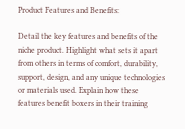Product Features and Benefits:

Detail the key features and benefits of the niche product. Highlight what sets it apart from others in terms of comfort, durability, support, design, and any unique technologies or materials used. Explain how these features benefit boxers in their training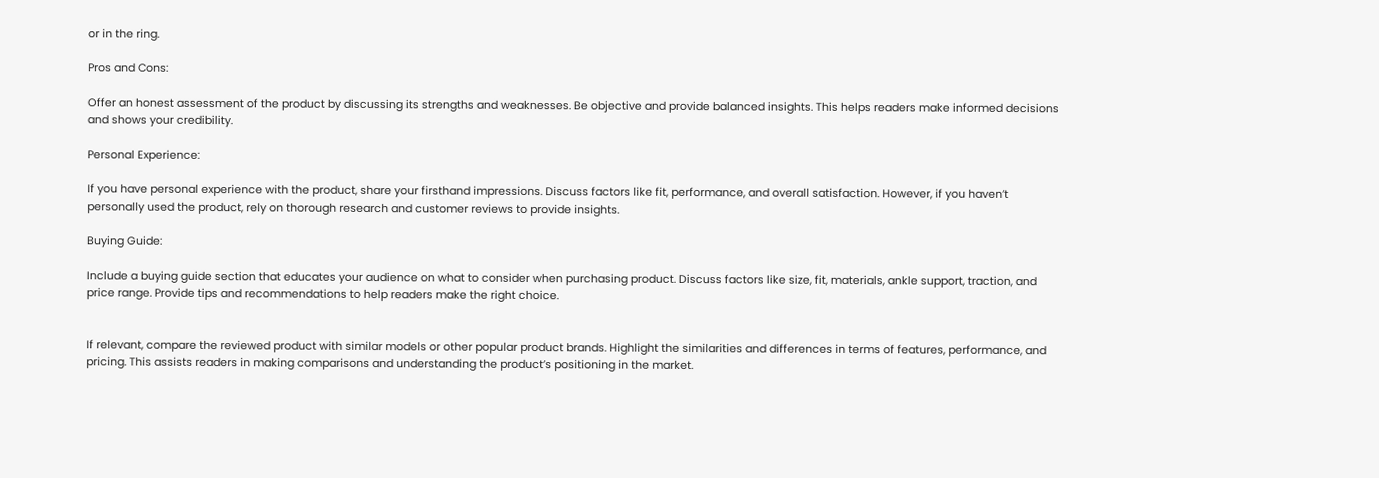or in the ring.

Pros and Cons:

Offer an honest assessment of the product by discussing its strengths and weaknesses. Be objective and provide balanced insights. This helps readers make informed decisions and shows your credibility.

Personal Experience:

If you have personal experience with the product, share your firsthand impressions. Discuss factors like fit, performance, and overall satisfaction. However, if you haven’t personally used the product, rely on thorough research and customer reviews to provide insights.

Buying Guide:

Include a buying guide section that educates your audience on what to consider when purchasing product. Discuss factors like size, fit, materials, ankle support, traction, and price range. Provide tips and recommendations to help readers make the right choice.


If relevant, compare the reviewed product with similar models or other popular product brands. Highlight the similarities and differences in terms of features, performance, and pricing. This assists readers in making comparisons and understanding the product’s positioning in the market.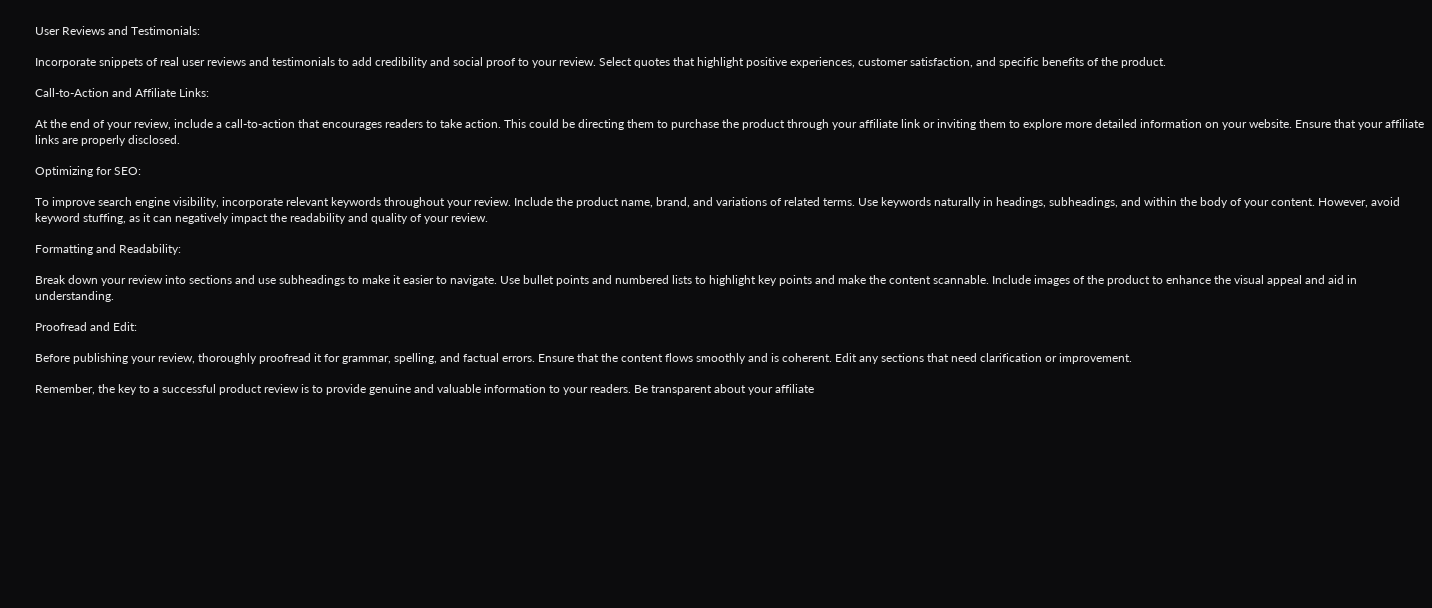User Reviews and Testimonials:

Incorporate snippets of real user reviews and testimonials to add credibility and social proof to your review. Select quotes that highlight positive experiences, customer satisfaction, and specific benefits of the product.

Call-to-Action and Affiliate Links:

At the end of your review, include a call-to-action that encourages readers to take action. This could be directing them to purchase the product through your affiliate link or inviting them to explore more detailed information on your website. Ensure that your affiliate links are properly disclosed.

Optimizing for SEO:

To improve search engine visibility, incorporate relevant keywords throughout your review. Include the product name, brand, and variations of related terms. Use keywords naturally in headings, subheadings, and within the body of your content. However, avoid keyword stuffing, as it can negatively impact the readability and quality of your review.

Formatting and Readability:

Break down your review into sections and use subheadings to make it easier to navigate. Use bullet points and numbered lists to highlight key points and make the content scannable. Include images of the product to enhance the visual appeal and aid in understanding.

Proofread and Edit:

Before publishing your review, thoroughly proofread it for grammar, spelling, and factual errors. Ensure that the content flows smoothly and is coherent. Edit any sections that need clarification or improvement.

Remember, the key to a successful product review is to provide genuine and valuable information to your readers. Be transparent about your affiliate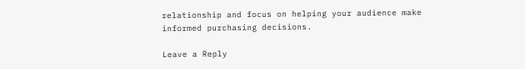relationship and focus on helping your audience make informed purchasing decisions.

Leave a Reply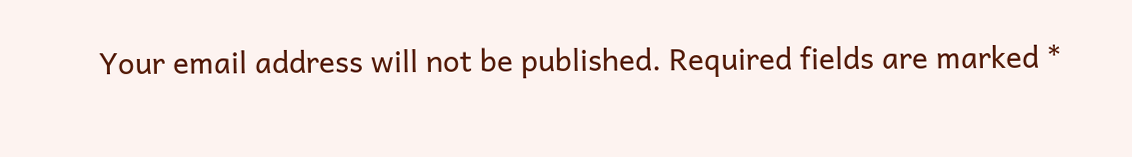Your email address will not be published. Required fields are marked *